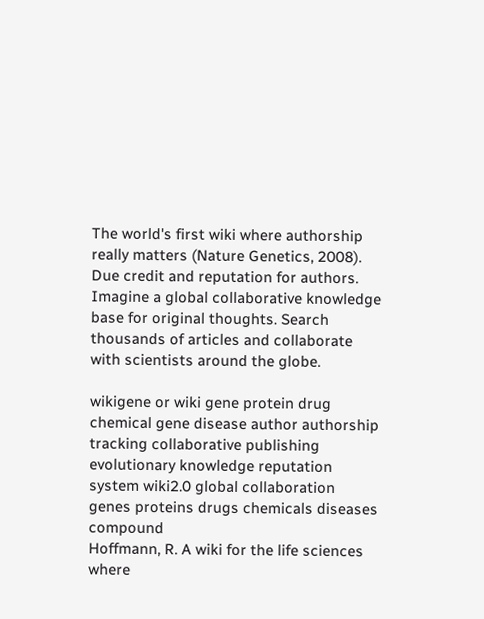The world's first wiki where authorship really matters (Nature Genetics, 2008). Due credit and reputation for authors. Imagine a global collaborative knowledge base for original thoughts. Search thousands of articles and collaborate with scientists around the globe.

wikigene or wiki gene protein drug chemical gene disease author authorship tracking collaborative publishing evolutionary knowledge reputation system wiki2.0 global collaboration genes proteins drugs chemicals diseases compound
Hoffmann, R. A wiki for the life sciences where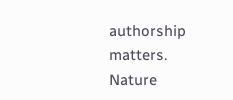authorship matters. Nature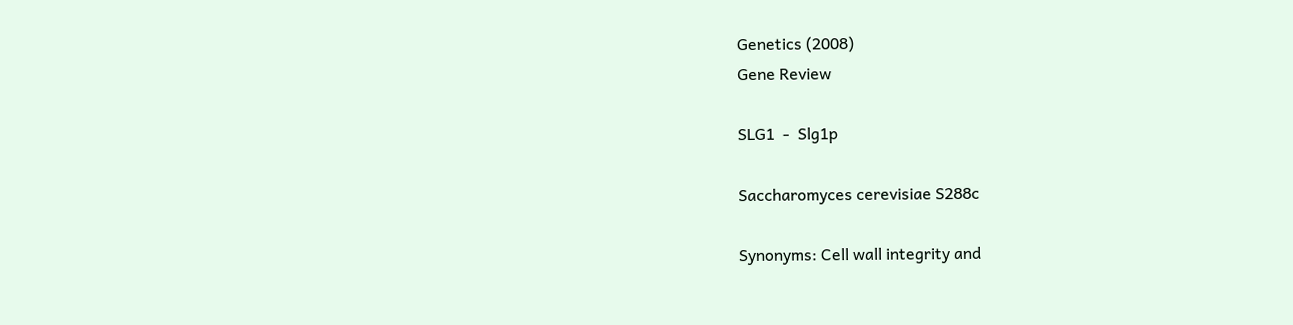Genetics (2008)
Gene Review

SLG1  -  Slg1p

Saccharomyces cerevisiae S288c

Synonyms: Cell wall integrity and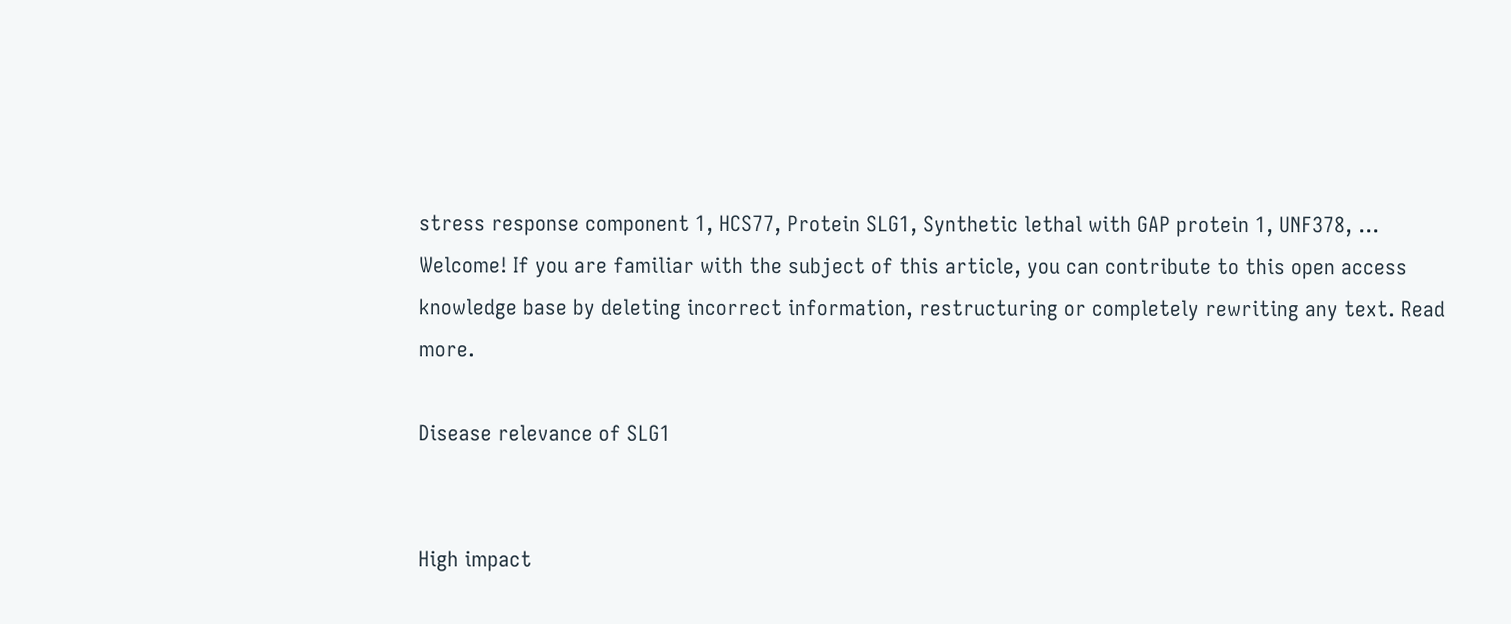stress response component 1, HCS77, Protein SLG1, Synthetic lethal with GAP protein 1, UNF378, ...
Welcome! If you are familiar with the subject of this article, you can contribute to this open access knowledge base by deleting incorrect information, restructuring or completely rewriting any text. Read more.

Disease relevance of SLG1


High impact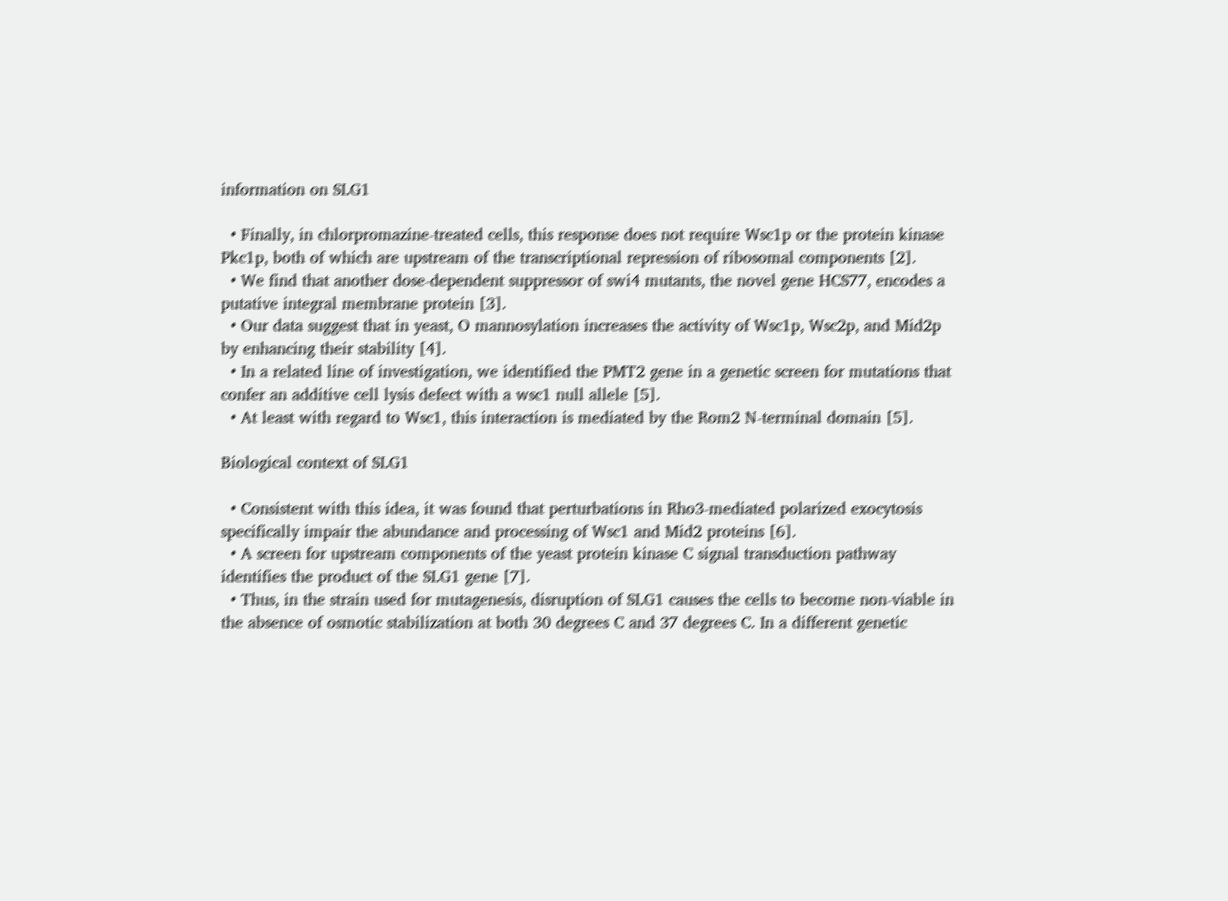information on SLG1

  • Finally, in chlorpromazine-treated cells, this response does not require Wsc1p or the protein kinase Pkc1p, both of which are upstream of the transcriptional repression of ribosomal components [2].
  • We find that another dose-dependent suppressor of swi4 mutants, the novel gene HCS77, encodes a putative integral membrane protein [3].
  • Our data suggest that in yeast, O mannosylation increases the activity of Wsc1p, Wsc2p, and Mid2p by enhancing their stability [4].
  • In a related line of investigation, we identified the PMT2 gene in a genetic screen for mutations that confer an additive cell lysis defect with a wsc1 null allele [5].
  • At least with regard to Wsc1, this interaction is mediated by the Rom2 N-terminal domain [5].

Biological context of SLG1

  • Consistent with this idea, it was found that perturbations in Rho3-mediated polarized exocytosis specifically impair the abundance and processing of Wsc1 and Mid2 proteins [6].
  • A screen for upstream components of the yeast protein kinase C signal transduction pathway identifies the product of the SLG1 gene [7].
  • Thus, in the strain used for mutagenesis, disruption of SLG1 causes the cells to become non-viable in the absence of osmotic stabilization at both 30 degrees C and 37 degrees C. In a different genetic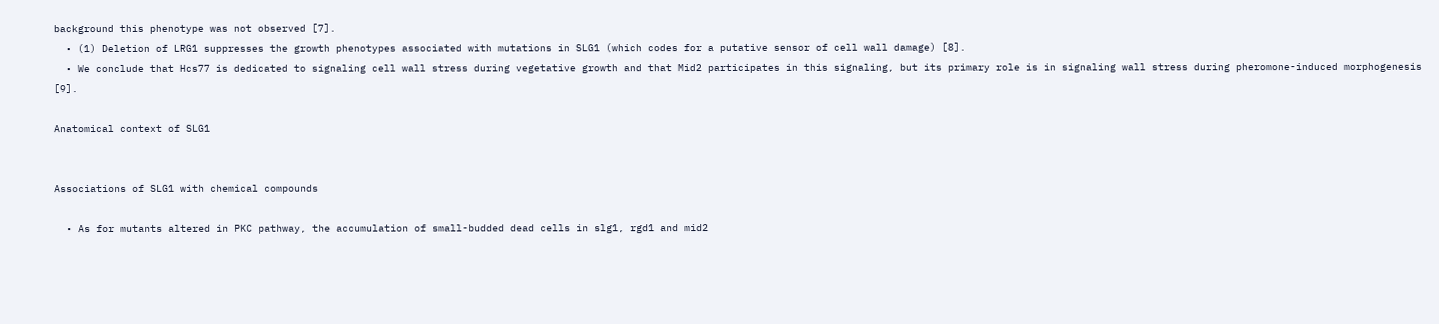background this phenotype was not observed [7].
  • (1) Deletion of LRG1 suppresses the growth phenotypes associated with mutations in SLG1 (which codes for a putative sensor of cell wall damage) [8].
  • We conclude that Hcs77 is dedicated to signaling cell wall stress during vegetative growth and that Mid2 participates in this signaling, but its primary role is in signaling wall stress during pheromone-induced morphogenesis [9].

Anatomical context of SLG1


Associations of SLG1 with chemical compounds

  • As for mutants altered in PKC pathway, the accumulation of small-budded dead cells in slg1, rgd1 and mid2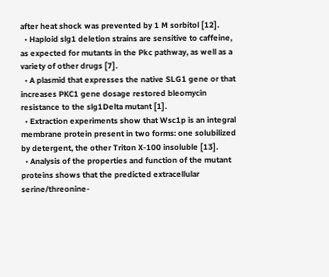after heat shock was prevented by 1 M sorbitol [12].
  • Haploid slg1 deletion strains are sensitive to caffeine, as expected for mutants in the Pkc pathway, as well as a variety of other drugs [7].
  • A plasmid that expresses the native SLG1 gene or that increases PKC1 gene dosage restored bleomycin resistance to the slg1Delta mutant [1].
  • Extraction experiments show that Wsc1p is an integral membrane protein present in two forms: one solubilized by detergent, the other Triton X-100 insoluble [13].
  • Analysis of the properties and function of the mutant proteins shows that the predicted extracellular serine/threonine-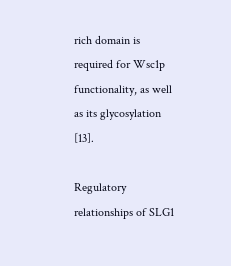rich domain is required for Wsc1p functionality, as well as its glycosylation [13].

Regulatory relationships of SLG1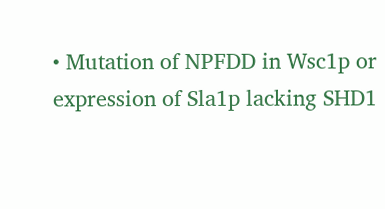• Mutation of NPFDD in Wsc1p or expression of Sla1p lacking SHD1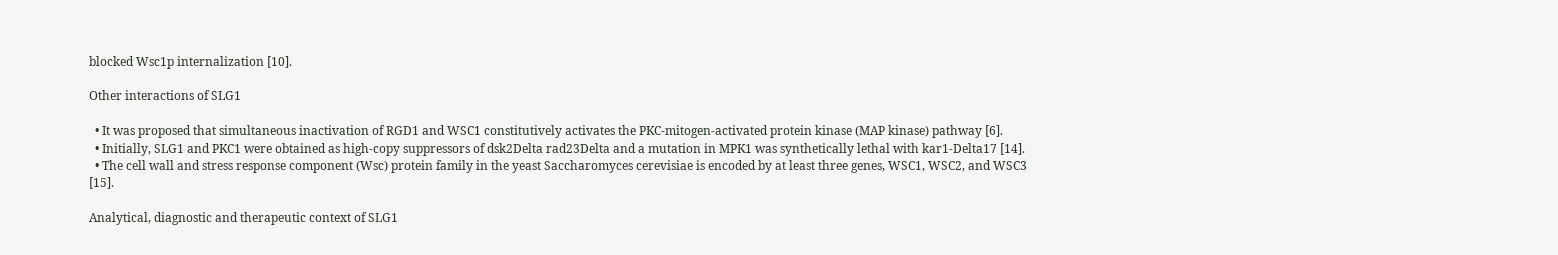blocked Wsc1p internalization [10].

Other interactions of SLG1

  • It was proposed that simultaneous inactivation of RGD1 and WSC1 constitutively activates the PKC-mitogen-activated protein kinase (MAP kinase) pathway [6].
  • Initially, SLG1 and PKC1 were obtained as high-copy suppressors of dsk2Delta rad23Delta and a mutation in MPK1 was synthetically lethal with kar1-Delta17 [14].
  • The cell wall and stress response component (Wsc) protein family in the yeast Saccharomyces cerevisiae is encoded by at least three genes, WSC1, WSC2, and WSC3 [15].

Analytical, diagnostic and therapeutic context of SLG1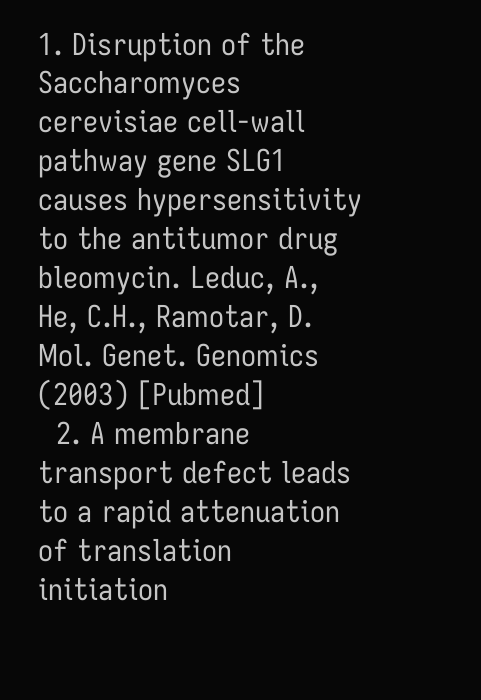1. Disruption of the Saccharomyces cerevisiae cell-wall pathway gene SLG1 causes hypersensitivity to the antitumor drug bleomycin. Leduc, A., He, C.H., Ramotar, D. Mol. Genet. Genomics (2003) [Pubmed]
  2. A membrane transport defect leads to a rapid attenuation of translation initiation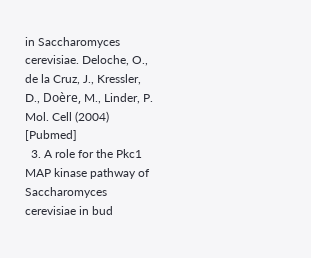in Saccharomyces cerevisiae. Deloche, O., de la Cruz, J., Kressler, D., Doère, M., Linder, P. Mol. Cell (2004) [Pubmed]
  3. A role for the Pkc1 MAP kinase pathway of Saccharomyces cerevisiae in bud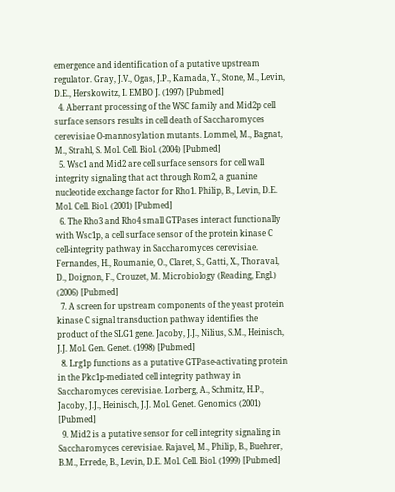emergence and identification of a putative upstream regulator. Gray, J.V., Ogas, J.P., Kamada, Y., Stone, M., Levin, D.E., Herskowitz, I. EMBO J. (1997) [Pubmed]
  4. Aberrant processing of the WSC family and Mid2p cell surface sensors results in cell death of Saccharomyces cerevisiae O-mannosylation mutants. Lommel, M., Bagnat, M., Strahl, S. Mol. Cell. Biol. (2004) [Pubmed]
  5. Wsc1 and Mid2 are cell surface sensors for cell wall integrity signaling that act through Rom2, a guanine nucleotide exchange factor for Rho1. Philip, B., Levin, D.E. Mol. Cell. Biol. (2001) [Pubmed]
  6. The Rho3 and Rho4 small GTPases interact functionally with Wsc1p, a cell surface sensor of the protein kinase C cell-integrity pathway in Saccharomyces cerevisiae. Fernandes, H., Roumanie, O., Claret, S., Gatti, X., Thoraval, D., Doignon, F., Crouzet, M. Microbiology (Reading, Engl.) (2006) [Pubmed]
  7. A screen for upstream components of the yeast protein kinase C signal transduction pathway identifies the product of the SLG1 gene. Jacoby, J.J., Nilius, S.M., Heinisch, J.J. Mol. Gen. Genet. (1998) [Pubmed]
  8. Lrg1p functions as a putative GTPase-activating protein in the Pkc1p-mediated cell integrity pathway in Saccharomyces cerevisiae. Lorberg, A., Schmitz, H.P., Jacoby, J.J., Heinisch, J.J. Mol. Genet. Genomics (2001) [Pubmed]
  9. Mid2 is a putative sensor for cell integrity signaling in Saccharomyces cerevisiae. Rajavel, M., Philip, B., Buehrer, B.M., Errede, B., Levin, D.E. Mol. Cell. Biol. (1999) [Pubmed]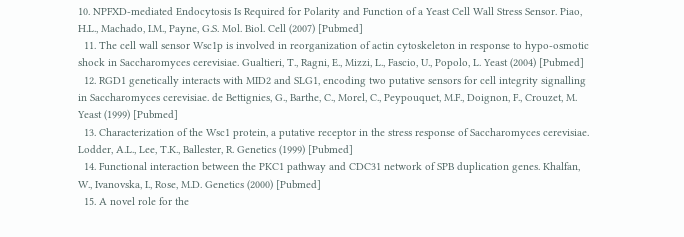10. NPFXD-mediated Endocytosis Is Required for Polarity and Function of a Yeast Cell Wall Stress Sensor. Piao, H.L., Machado, I.M., Payne, G.S. Mol. Biol. Cell (2007) [Pubmed]
  11. The cell wall sensor Wsc1p is involved in reorganization of actin cytoskeleton in response to hypo-osmotic shock in Saccharomyces cerevisiae. Gualtieri, T., Ragni, E., Mizzi, L., Fascio, U., Popolo, L. Yeast (2004) [Pubmed]
  12. RGD1 genetically interacts with MID2 and SLG1, encoding two putative sensors for cell integrity signalling in Saccharomyces cerevisiae. de Bettignies, G., Barthe, C., Morel, C., Peypouquet, M.F., Doignon, F., Crouzet, M. Yeast (1999) [Pubmed]
  13. Characterization of the Wsc1 protein, a putative receptor in the stress response of Saccharomyces cerevisiae. Lodder, A.L., Lee, T.K., Ballester, R. Genetics (1999) [Pubmed]
  14. Functional interaction between the PKC1 pathway and CDC31 network of SPB duplication genes. Khalfan, W., Ivanovska, I., Rose, M.D. Genetics (2000) [Pubmed]
  15. A novel role for the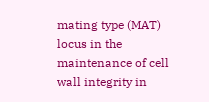mating type (MAT) locus in the maintenance of cell wall integrity in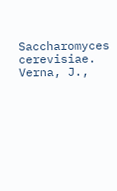Saccharomyces cerevisiae. Verna, J.,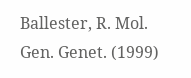Ballester, R. Mol. Gen. Genet. (1999)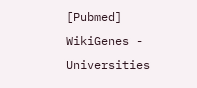[Pubmed]
WikiGenes - Universities